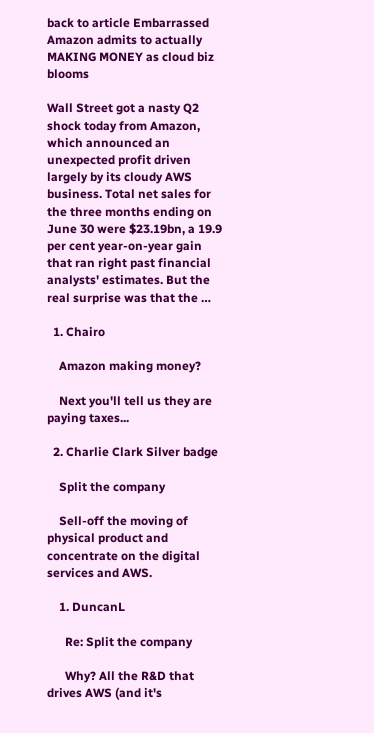back to article Embarrassed Amazon admits to actually MAKING MONEY as cloud biz blooms

Wall Street got a nasty Q2 shock today from Amazon, which announced an unexpected profit driven largely by its cloudy AWS business. Total net sales for the three months ending on June 30 were $23.19bn, a 19.9 per cent year-on-year gain that ran right past financial analysts' estimates. But the real surprise was that the …

  1. Chairo

    Amazon making money?

    Next you'll tell us they are paying taxes...

  2. Charlie Clark Silver badge

    Split the company

    Sell-off the moving of physical product and concentrate on the digital services and AWS.

    1. DuncanL

      Re: Split the company

      Why? All the R&D that drives AWS (and it's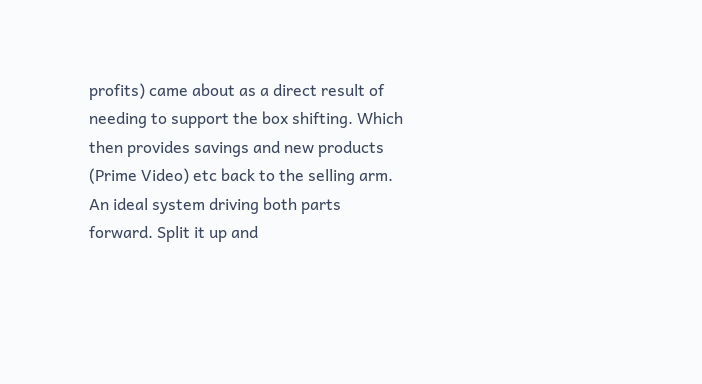profits) came about as a direct result of needing to support the box shifting. Which then provides savings and new products (Prime Video) etc back to the selling arm. An ideal system driving both parts forward. Split it up and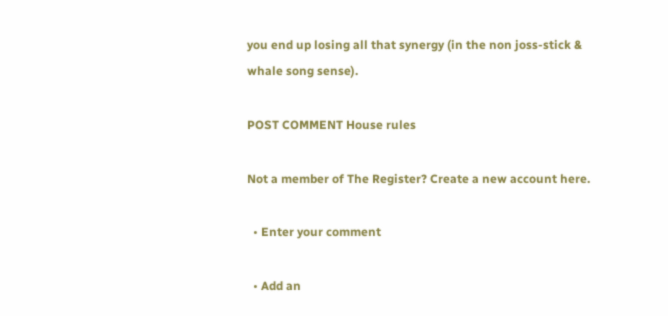you end up losing all that synergy (in the non joss-stick & whale song sense).

POST COMMENT House rules

Not a member of The Register? Create a new account here.

  • Enter your comment

  • Add an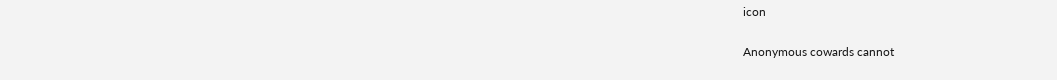icon

Anonymous cowards cannot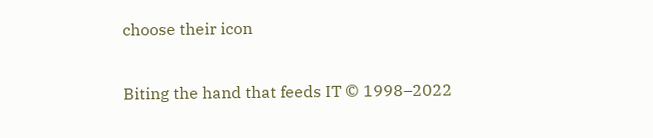choose their icon

Biting the hand that feeds IT © 1998–2022